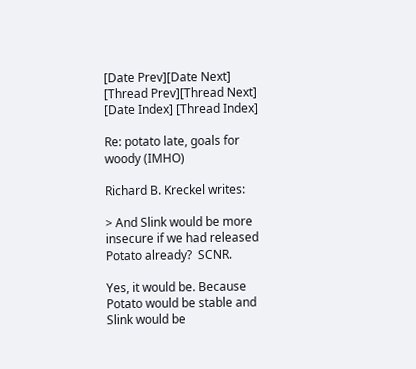[Date Prev][Date Next] [Thread Prev][Thread Next] [Date Index] [Thread Index]

Re: potato late, goals for woody (IMHO)

Richard B. Kreckel writes:

> And Slink would be more insecure if we had released Potato already?  SCNR.

Yes, it would be. Because Potato would be stable and Slink would be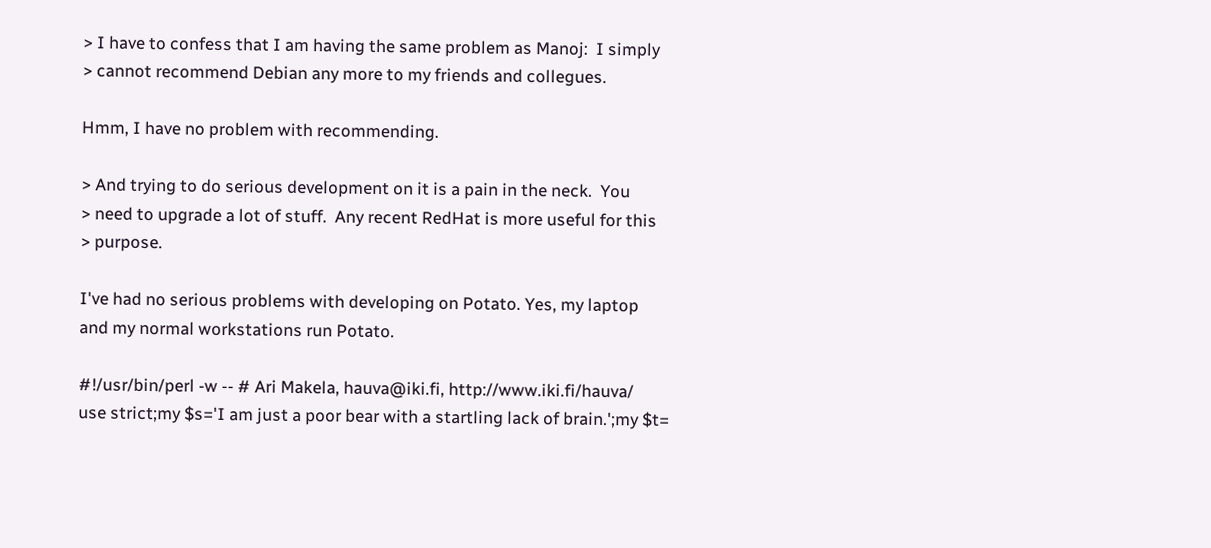> I have to confess that I am having the same problem as Manoj:  I simply
> cannot recommend Debian any more to my friends and collegues.

Hmm, I have no problem with recommending.

> And trying to do serious development on it is a pain in the neck.  You
> need to upgrade a lot of stuff.  Any recent RedHat is more useful for this
> purpose.

I've had no serious problems with developing on Potato. Yes, my laptop
and my normal workstations run Potato.

#!/usr/bin/perl -w -- # Ari Makela, hauva@iki.fi, http://www.iki.fi/hauva/
use strict;my $s='I am just a poor bear with a startling lack of brain.';my $t=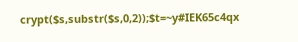crypt($s,substr($s,0,2));$t=~y#IEK65c4qx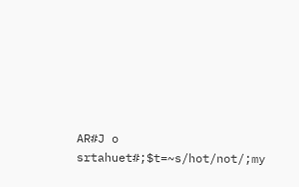AR#J o srtahuet#;$t=~s/hot/not/;my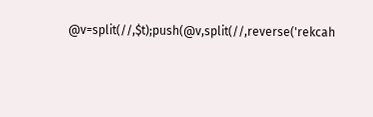@v=split(//,$t);push(@v,split(//,reverse('rekcah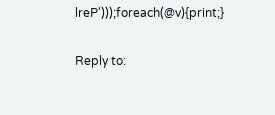lreP')));foreach(@v){print;}

Reply to: